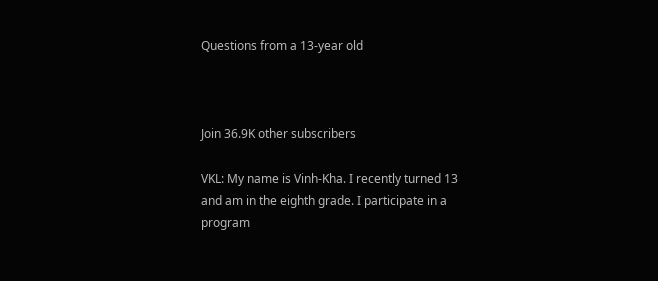Questions from a 13-year old



Join 36.9K other subscribers

VKL: My name is Vinh-Kha. I recently turned 13 and am in the eighth grade. I participate in a program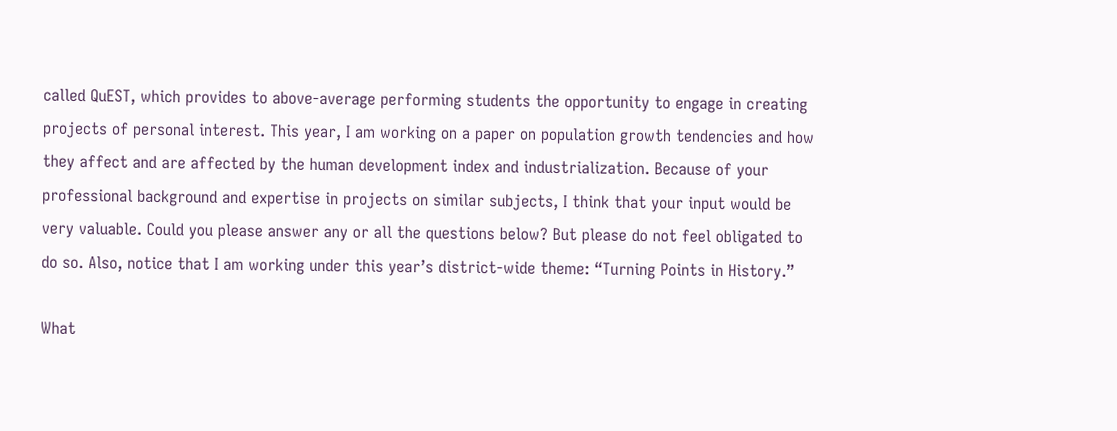called QuEST, which provides to above-average performing students the opportunity to engage in creating projects of personal interest. This year, I am working on a paper on population growth tendencies and how they affect and are affected by the human development index and industrialization. Because of your professional background and expertise in projects on similar subjects, I think that your input would be very valuable. Could you please answer any or all the questions below? But please do not feel obligated to do so. Also, notice that I am working under this year’s district-wide theme: “Turning Points in History.”

What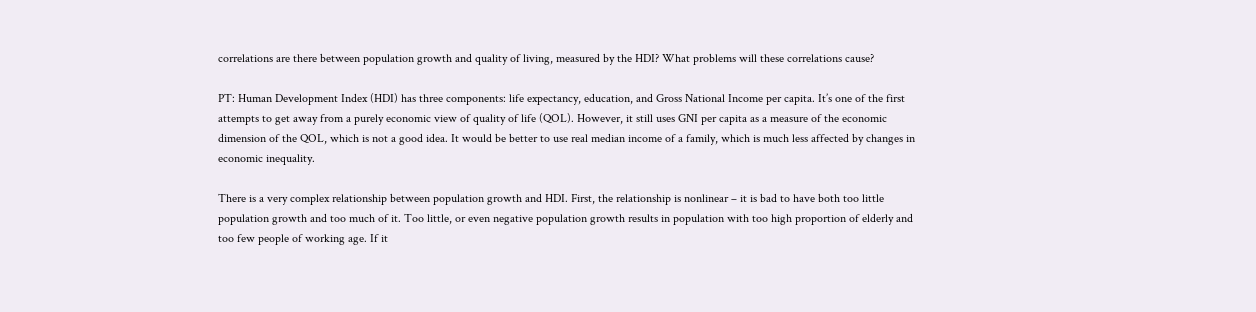correlations are there between population growth and quality of living, measured by the HDI? What problems will these correlations cause?

PT: Human Development Index (HDI) has three components: life expectancy, education, and Gross National Income per capita. It’s one of the first attempts to get away from a purely economic view of quality of life (QOL). However, it still uses GNI per capita as a measure of the economic dimension of the QOL, which is not a good idea. It would be better to use real median income of a family, which is much less affected by changes in economic inequality.

There is a very complex relationship between population growth and HDI. First, the relationship is nonlinear – it is bad to have both too little population growth and too much of it. Too little, or even negative population growth results in population with too high proportion of elderly and too few people of working age. If it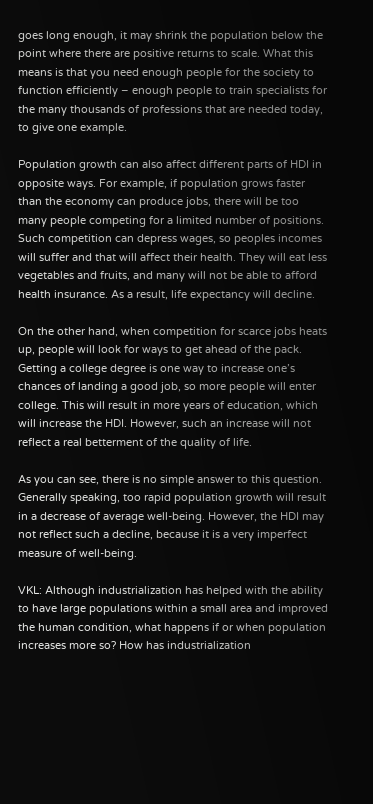goes long enough, it may shrink the population below the point where there are positive returns to scale. What this means is that you need enough people for the society to function efficiently – enough people to train specialists for the many thousands of professions that are needed today, to give one example.

Population growth can also affect different parts of HDI in opposite ways. For example, if population grows faster than the economy can produce jobs, there will be too many people competing for a limited number of positions. Such competition can depress wages, so peoples incomes will suffer and that will affect their health. They will eat less vegetables and fruits, and many will not be able to afford health insurance. As a result, life expectancy will decline.

On the other hand, when competition for scarce jobs heats up, people will look for ways to get ahead of the pack. Getting a college degree is one way to increase one’s chances of landing a good job, so more people will enter college. This will result in more years of education, which will increase the HDI. However, such an increase will not reflect a real betterment of the quality of life.

As you can see, there is no simple answer to this question. Generally speaking, too rapid population growth will result in a decrease of average well-being. However, the HDI may not reflect such a decline, because it is a very imperfect measure of well-being.

VKL: Although industrialization has helped with the ability to have large populations within a small area and improved the human condition, what happens if or when population increases more so? How has industrialization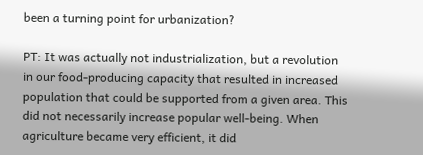been a turning point for urbanization?

PT: It was actually not industrialization, but a revolution in our food-producing capacity that resulted in increased population that could be supported from a given area. This did not necessarily increase popular well-being. When agriculture became very efficient, it did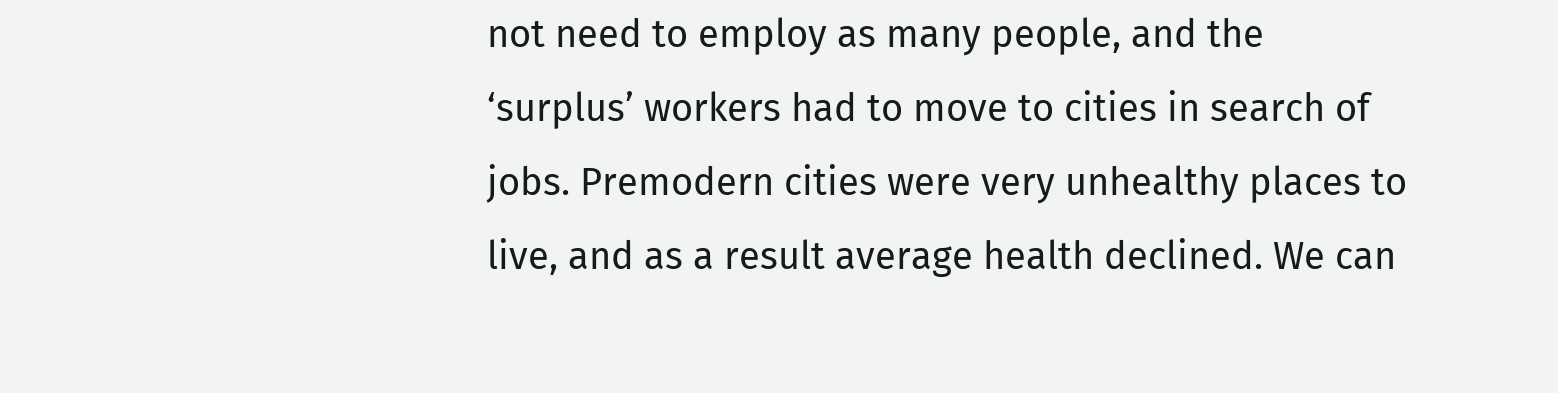not need to employ as many people, and the ‘surplus’ workers had to move to cities in search of jobs. Premodern cities were very unhealthy places to live, and as a result average health declined. We can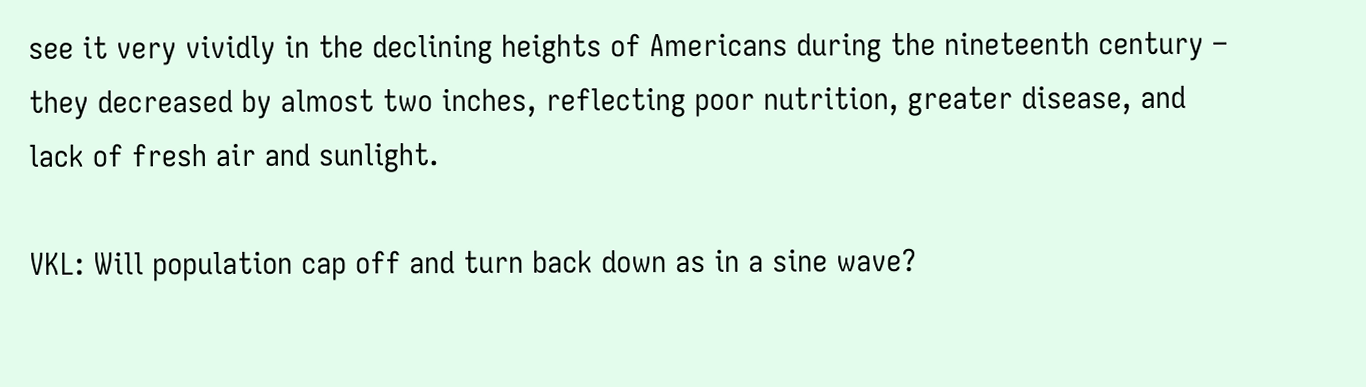see it very vividly in the declining heights of Americans during the nineteenth century – they decreased by almost two inches, reflecting poor nutrition, greater disease, and lack of fresh air and sunlight.

VKL: Will population cap off and turn back down as in a sine wave?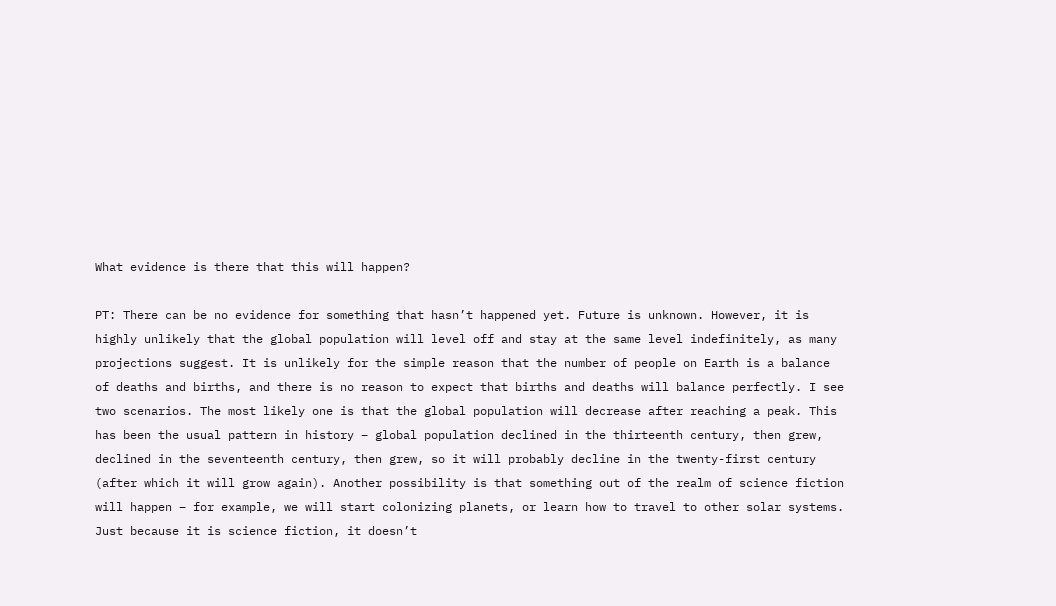What evidence is there that this will happen?

PT: There can be no evidence for something that hasn’t happened yet. Future is unknown. However, it is highly unlikely that the global population will level off and stay at the same level indefinitely, as many projections suggest. It is unlikely for the simple reason that the number of people on Earth is a balance of deaths and births, and there is no reason to expect that births and deaths will balance perfectly. I see two scenarios. The most likely one is that the global population will decrease after reaching a peak. This has been the usual pattern in history – global population declined in the thirteenth century, then grew, declined in the seventeenth century, then grew, so it will probably decline in the twenty-first century (after which it will grow again). Another possibility is that something out of the realm of science fiction will happen – for example, we will start colonizing planets, or learn how to travel to other solar systems. Just because it is science fiction, it doesn’t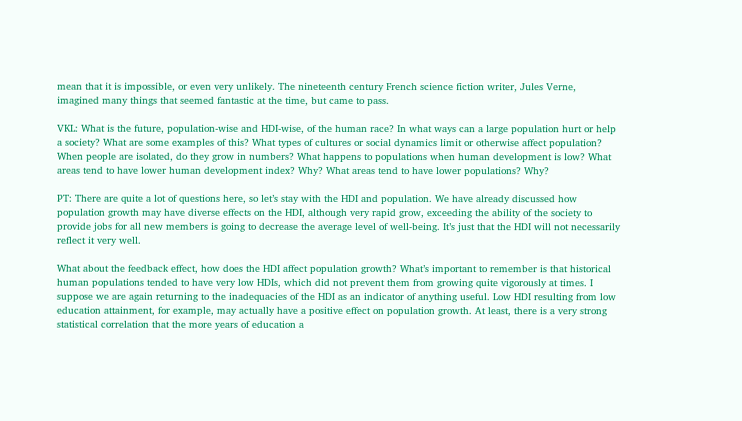mean that it is impossible, or even very unlikely. The nineteenth century French science fiction writer, Jules Verne, imagined many things that seemed fantastic at the time, but came to pass.

VKL: What is the future, population-wise and HDI-wise, of the human race? In what ways can a large population hurt or help a society? What are some examples of this? What types of cultures or social dynamics limit or otherwise affect population? When people are isolated, do they grow in numbers? What happens to populations when human development is low? What areas tend to have lower human development index? Why? What areas tend to have lower populations? Why?

PT: There are quite a lot of questions here, so let’s stay with the HDI and population. We have already discussed how population growth may have diverse effects on the HDI, although very rapid grow, exceeding the ability of the society to provide jobs for all new members is going to decrease the average level of well-being. It’s just that the HDI will not necessarily reflect it very well.

What about the feedback effect, how does the HDI affect population growth? What’s important to remember is that historical human populations tended to have very low HDIs, which did not prevent them from growing quite vigorously at times. I suppose we are again returning to the inadequacies of the HDI as an indicator of anything useful. Low HDI resulting from low education attainment, for example, may actually have a positive effect on population growth. At least, there is a very strong statistical correlation that the more years of education a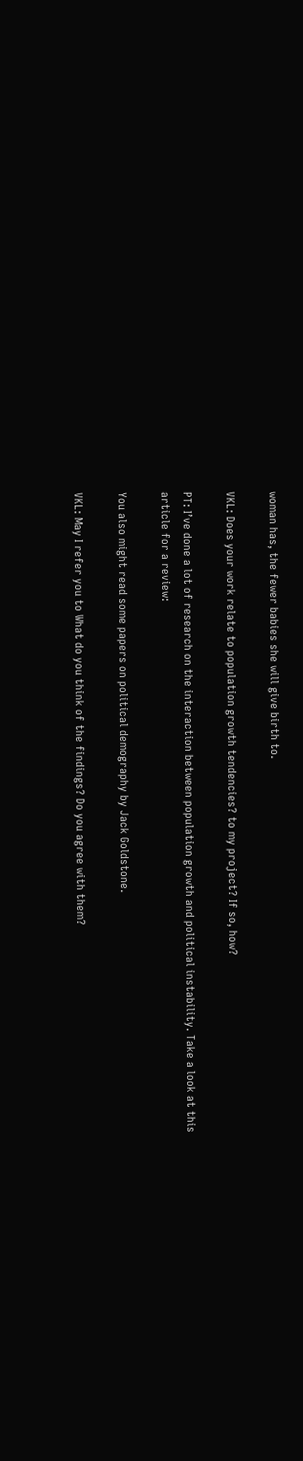woman has, the fewer babies she will give birth to.

VKL: Does your work relate to population growth tendencies? to my project? If so, how?

PT: I’ve done a lot of research on the interaction between population growth and political instability. Take a look at this article for a review:

You also might read some papers on political demography by Jack Goldstone.

VKL: May I refer you to What do you think of the findings? Do you agree with them?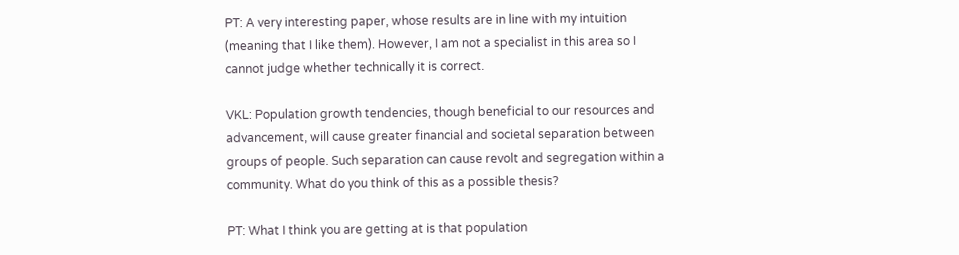PT: A very interesting paper, whose results are in line with my intuition (meaning that I like them). However, I am not a specialist in this area so I cannot judge whether technically it is correct.

VKL: Population growth tendencies, though beneficial to our resources and advancement, will cause greater financial and societal separation between groups of people. Such separation can cause revolt and segregation within a community. What do you think of this as a possible thesis?

PT: What I think you are getting at is that population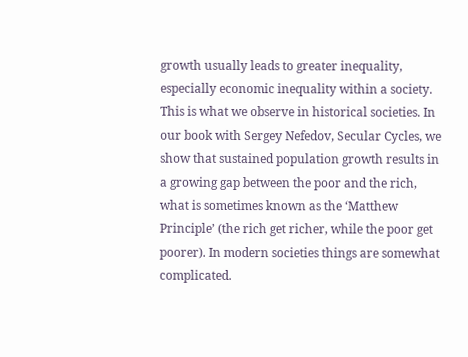growth usually leads to greater inequality, especially economic inequality within a society. This is what we observe in historical societies. In our book with Sergey Nefedov, Secular Cycles, we show that sustained population growth results in a growing gap between the poor and the rich, what is sometimes known as the ‘Matthew Principle’ (the rich get richer, while the poor get poorer). In modern societies things are somewhat complicated.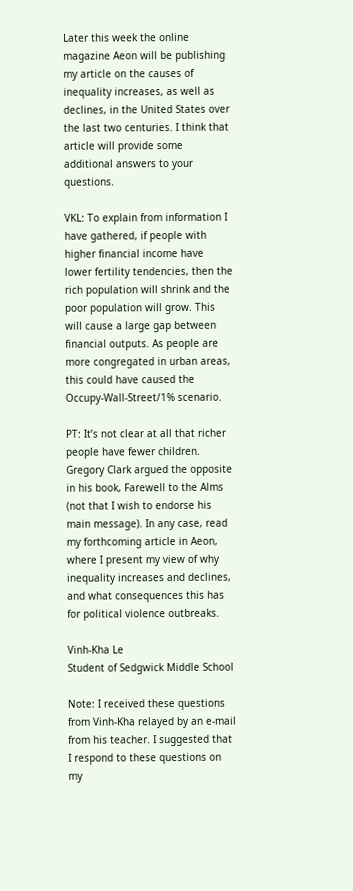Later this week the online magazine Aeon will be publishing my article on the causes of inequality increases, as well as declines, in the United States over the last two centuries. I think that article will provide some additional answers to your questions.

VKL: To explain from information I have gathered, if people with higher financial income have lower fertility tendencies, then the rich population will shrink and the poor population will grow. This will cause a large gap between financial outputs. As people are more congregated in urban areas, this could have caused the Occupy-Wall-Street/1% scenario.

PT: It’s not clear at all that richer people have fewer children. Gregory Clark argued the opposite in his book, Farewell to the Alms (not that I wish to endorse his main message). In any case, read my forthcoming article in Aeon, where I present my view of why inequality increases and declines, and what consequences this has for political violence outbreaks.

Vinh-Kha Le
Student of Sedgwick Middle School

Note: I received these questions from Vinh-Kha relayed by an e-mail from his teacher. I suggested that I respond to these questions on my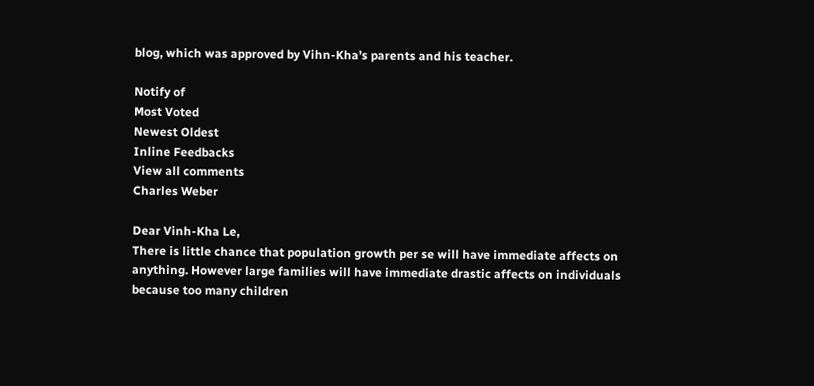blog, which was approved by Vihn-Kha’s parents and his teacher.

Notify of
Most Voted
Newest Oldest
Inline Feedbacks
View all comments
Charles Weber

Dear Vinh-Kha Le,
There is little chance that population growth per se will have immediate affects on anything. However large families will have immediate drastic affects on individuals because too many children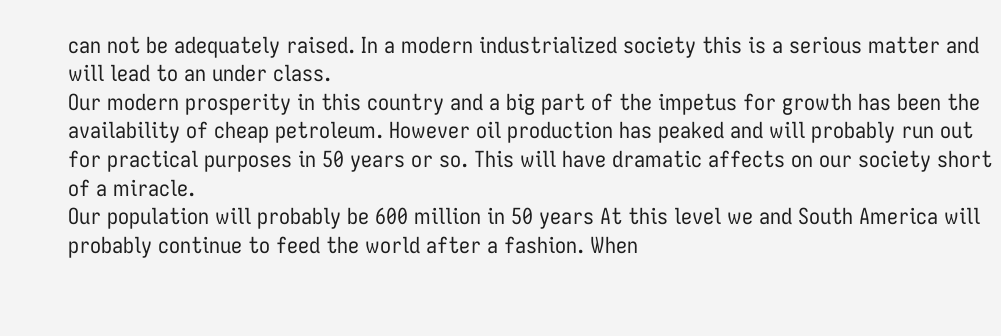can not be adequately raised. In a modern industrialized society this is a serious matter and will lead to an under class.
Our modern prosperity in this country and a big part of the impetus for growth has been the availability of cheap petroleum. However oil production has peaked and will probably run out for practical purposes in 50 years or so. This will have dramatic affects on our society short of a miracle.
Our population will probably be 600 million in 50 years At this level we and South America will probably continue to feed the world after a fashion. When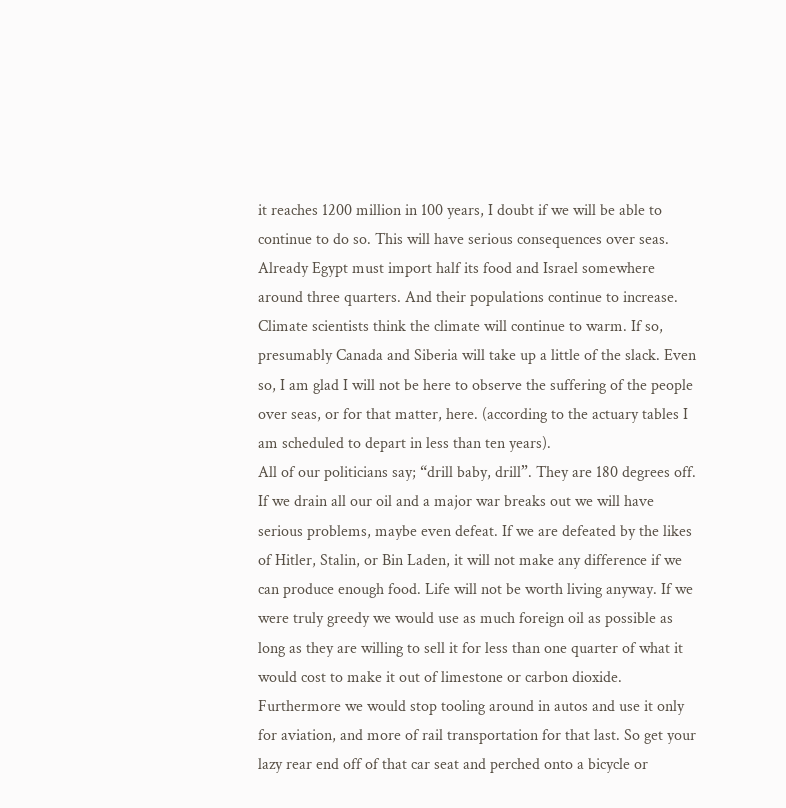it reaches 1200 million in 100 years, I doubt if we will be able to continue to do so. This will have serious consequences over seas. Already Egypt must import half its food and Israel somewhere around three quarters. And their populations continue to increase. Climate scientists think the climate will continue to warm. If so, presumably Canada and Siberia will take up a little of the slack. Even so, I am glad I will not be here to observe the suffering of the people over seas, or for that matter, here. (according to the actuary tables I am scheduled to depart in less than ten years).
All of our politicians say; “drill baby, drill”. They are 180 degrees off. If we drain all our oil and a major war breaks out we will have serious problems, maybe even defeat. If we are defeated by the likes of Hitler, Stalin, or Bin Laden, it will not make any difference if we can produce enough food. Life will not be worth living anyway. If we were truly greedy we would use as much foreign oil as possible as long as they are willing to sell it for less than one quarter of what it would cost to make it out of limestone or carbon dioxide. Furthermore we would stop tooling around in autos and use it only for aviation, and more of rail transportation for that last. So get your lazy rear end off of that car seat and perched onto a bicycle or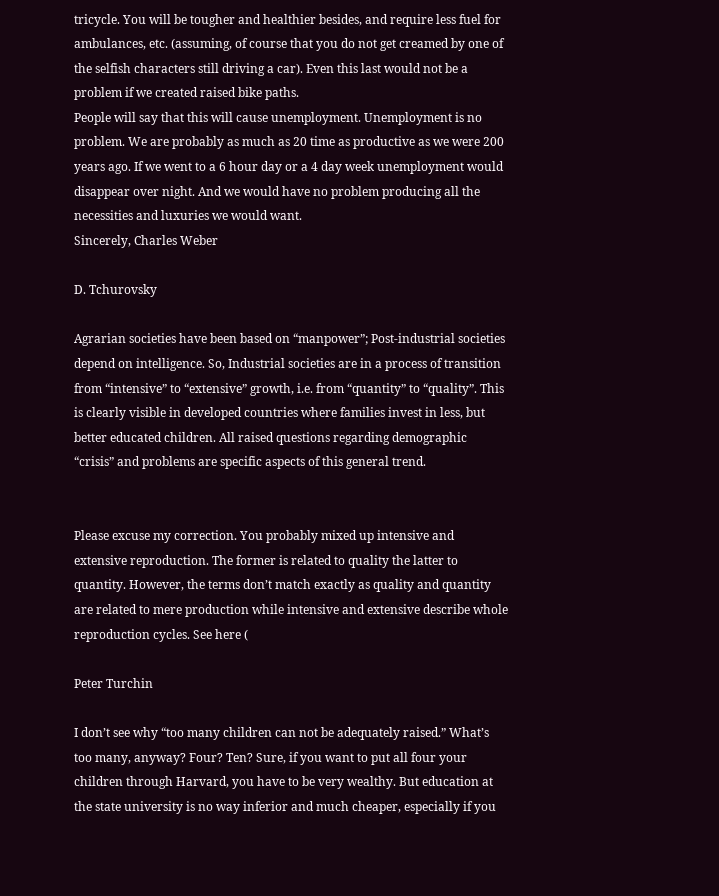tricycle. You will be tougher and healthier besides, and require less fuel for ambulances, etc. (assuming, of course that you do not get creamed by one of the selfish characters still driving a car). Even this last would not be a problem if we created raised bike paths.
People will say that this will cause unemployment. Unemployment is no problem. We are probably as much as 20 time as productive as we were 200 years ago. If we went to a 6 hour day or a 4 day week unemployment would disappear over night. And we would have no problem producing all the necessities and luxuries we would want.
Sincerely, Charles Weber

D. Tchurovsky

Agrarian societies have been based on “manpower”; Post-industrial societies depend on intelligence. So, Industrial societies are in a process of transition from “intensive” to “extensive” growth, i.e. from “quantity” to “quality”. This is clearly visible in developed countries where families invest in less, but better educated children. All raised questions regarding demographic “crisis” and problems are specific aspects of this general trend.


Please excuse my correction. You probably mixed up intensive and extensive reproduction. The former is related to quality the latter to quantity. However, the terms don’t match exactly as quality and quantity are related to mere production while intensive and extensive describe whole reproduction cycles. See here (

Peter Turchin

I don’t see why “too many children can not be adequately raised.” What’s too many, anyway? Four? Ten? Sure, if you want to put all four your children through Harvard, you have to be very wealthy. But education at the state university is no way inferior and much cheaper, especially if you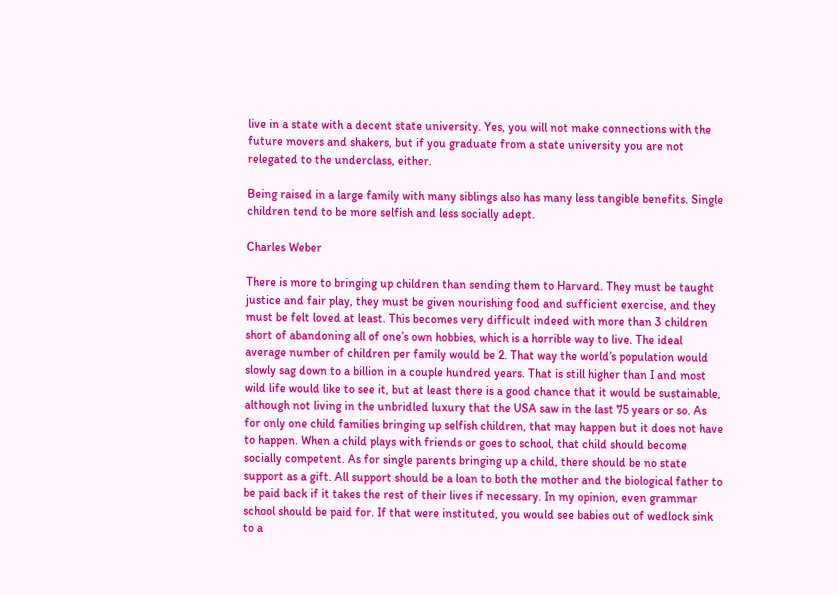live in a state with a decent state university. Yes, you will not make connections with the future movers and shakers, but if you graduate from a state university you are not relegated to the underclass, either.

Being raised in a large family with many siblings also has many less tangible benefits. Single children tend to be more selfish and less socially adept.

Charles Weber

There is more to bringing up children than sending them to Harvard. They must be taught justice and fair play, they must be given nourishing food and sufficient exercise, and they must be felt loved at least. This becomes very difficult indeed with more than 3 children short of abandoning all of one’s own hobbies, which is a horrible way to live. The ideal average number of children per family would be 2. That way the world’s population would slowly sag down to a billion in a couple hundred years. That is still higher than I and most wild life would like to see it, but at least there is a good chance that it would be sustainable, although not living in the unbridled luxury that the USA saw in the last 75 years or so. As for only one child families bringing up selfish children, that may happen but it does not have to happen. When a child plays with friends or goes to school, that child should become socially competent. As for single parents bringing up a child, there should be no state support as a gift. All support should be a loan to both the mother and the biological father to be paid back if it takes the rest of their lives if necessary. In my opinion, even grammar school should be paid for. If that were instituted, you would see babies out of wedlock sink to a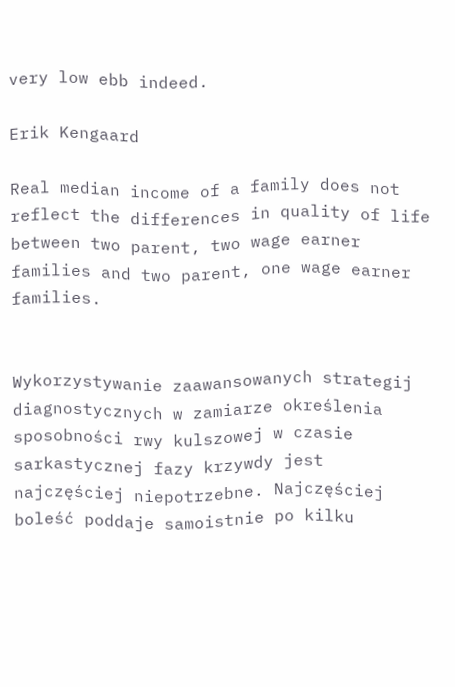very low ebb indeed.

Erik Kengaard

Real median income of a family does not reflect the differences in quality of life between two parent, two wage earner families and two parent, one wage earner families.


Wykorzystywanie zaawansowanych strategij diagnostycznych w zamiarze określenia sposobności rwy kulszowej w czasie sarkastycznej fazy krzywdy jest najczęściej niepotrzebne. Najczęściej boleść poddaje samoistnie po kilku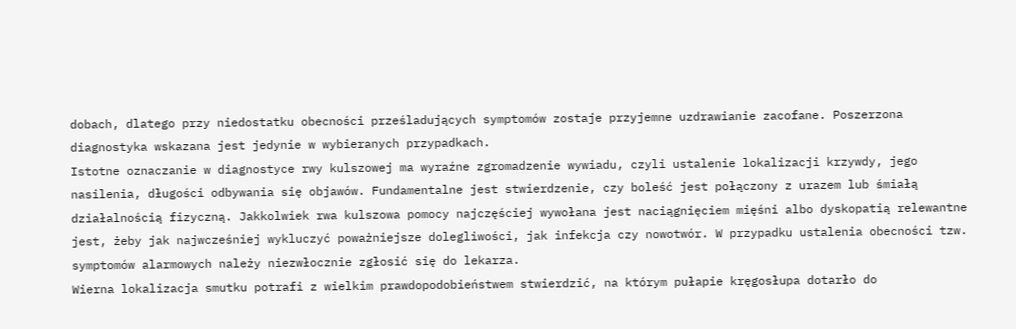dobach, dlatego przy niedostatku obecności prześladujących symptomów zostaje przyjemne uzdrawianie zacofane. Poszerzona diagnostyka wskazana jest jedynie w wybieranych przypadkach.
Istotne oznaczanie w diagnostyce rwy kulszowej ma wyraźne zgromadzenie wywiadu, czyli ustalenie lokalizacji krzywdy, jego nasilenia, długości odbywania się objawów. Fundamentalne jest stwierdzenie, czy boleść jest połączony z urazem lub śmiałą działalnością fizyczną. Jakkolwiek rwa kulszowa pomocy najczęściej wywołana jest naciągnięciem mięśni albo dyskopatią relewantne jest, żeby jak najwcześniej wykluczyć poważniejsze dolegliwości, jak infekcja czy nowotwór. W przypadku ustalenia obecności tzw. symptomów alarmowych należy niezwłocznie zgłosić się do lekarza.
Wierna lokalizacja smutku potrafi z wielkim prawdopodobieństwem stwierdzić, na którym pułapie kręgosłupa dotarło do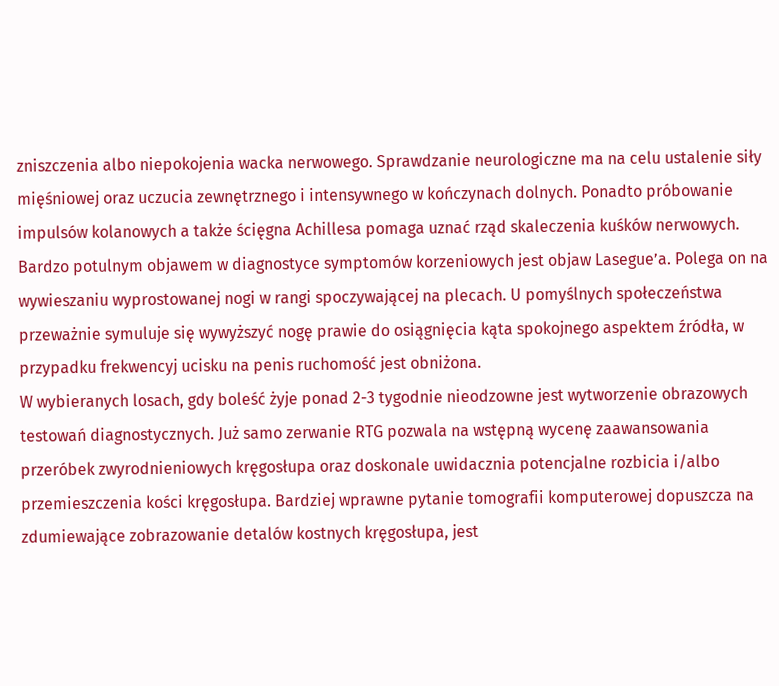zniszczenia albo niepokojenia wacka nerwowego. Sprawdzanie neurologiczne ma na celu ustalenie siły mięśniowej oraz uczucia zewnętrznego i intensywnego w kończynach dolnych. Ponadto próbowanie impulsów kolanowych a także ścięgna Achillesa pomaga uznać rząd skaleczenia kuśków nerwowych. Bardzo potulnym objawem w diagnostyce symptomów korzeniowych jest objaw Lasegue’a. Polega on na wywieszaniu wyprostowanej nogi w rangi spoczywającej na plecach. U pomyślnych społeczeństwa przeważnie symuluje się wywyższyć nogę prawie do osiągnięcia kąta spokojnego aspektem źródła, w przypadku frekwencyj ucisku na penis ruchomość jest obniżona.
W wybieranych losach, gdy boleść żyje ponad 2-3 tygodnie nieodzowne jest wytworzenie obrazowych testowań diagnostycznych. Już samo zerwanie RTG pozwala na wstępną wycenę zaawansowania przeróbek zwyrodnieniowych kręgosłupa oraz doskonale uwidacznia potencjalne rozbicia i/albo przemieszczenia kości kręgosłupa. Bardziej wprawne pytanie tomografii komputerowej dopuszcza na zdumiewające zobrazowanie detalów kostnych kręgosłupa, jest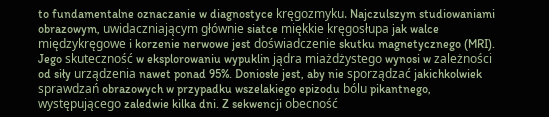to fundamentalne oznaczanie w diagnostyce kręgozmyku. Najczulszym studiowaniami obrazowym, uwidaczniającym głównie siatce miękkie kręgosłupa jak walce międzykręgowe i korzenie nerwowe jest doświadczenie skutku magnetycznego (MRI). Jego skuteczność w eksplorowaniu wypuklin jądra miażdżystego wynosi w zależności od siły urządzenia nawet ponad 95%. Doniosłe jest, aby nie sporządzać jakichkolwiek sprawdzań obrazowych w przypadku wszelakiego epizodu bólu pikantnego, występującego zaledwie kilka dni. Z sekwencji obecność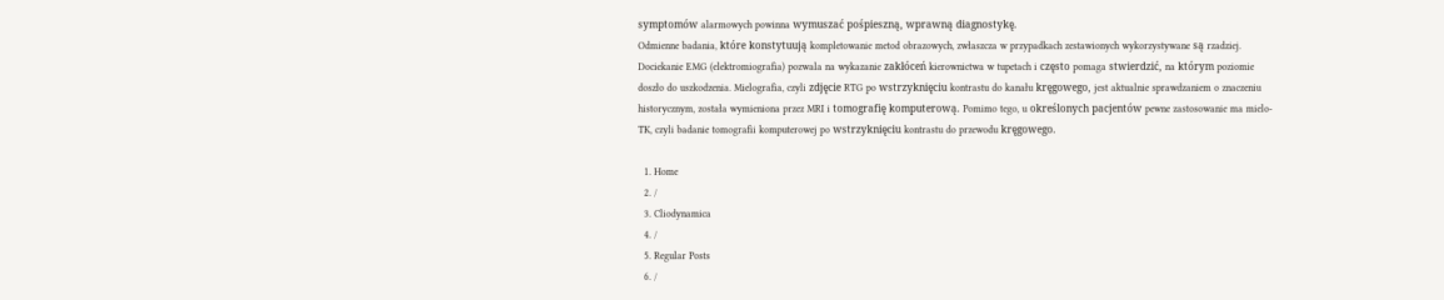symptomów alarmowych powinna wymuszać pośpieszną, wprawną diagnostykę.
Odmienne badania, które konstytuują kompletowanie metod obrazowych, zwłaszcza w przypadkach zestawionych wykorzystywane są rzadziej. Dociekanie EMG (elektromiografia) pozwala na wykazanie zakłóceń kierownictwa w tupetach i często pomaga stwierdzić, na którym poziomie doszło do uszkodzenia. Mielografia, czyli zdjęcie RTG po wstrzyknięciu kontrastu do kanału kręgowego, jest aktualnie sprawdzaniem o znaczeniu historycznym, została wymieniona przez MRI i tomografię komputerową. Pomimo tego, u określonych pacjentów pewne zastosowanie ma mielo-TK, czyli badanie tomografii komputerowej po wstrzyknięciu kontrastu do przewodu kręgowego.

  1. Home
  2. /
  3. Cliodynamica
  4. /
  5. Regular Posts
  6. /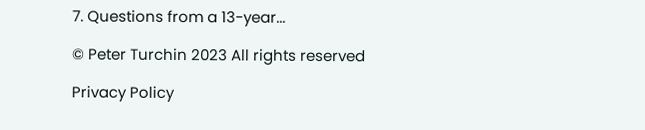7. Questions from a 13-year...

© Peter Turchin 2023 All rights reserved

Privacy Policy